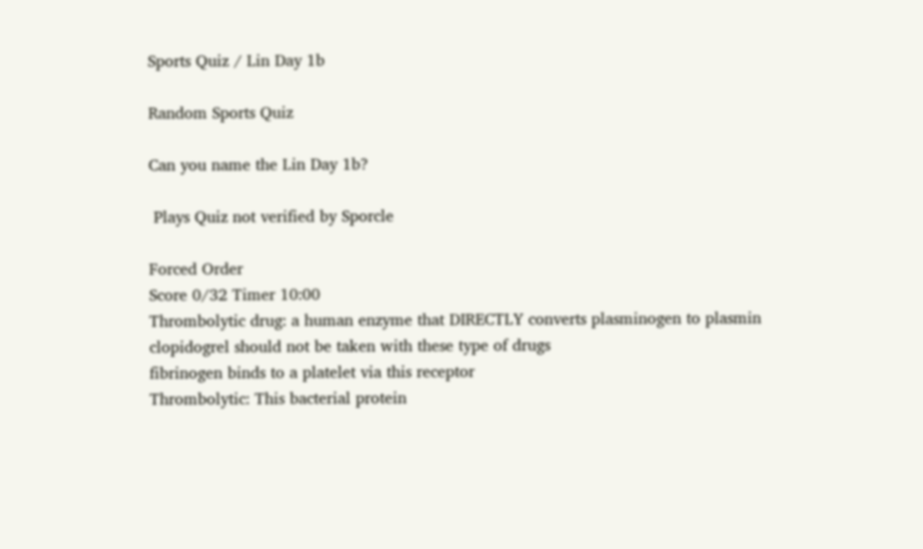Sports Quiz / Lin Day 1b

Random Sports Quiz

Can you name the Lin Day 1b?

 Plays Quiz not verified by Sporcle

Forced Order
Score 0/32 Timer 10:00
Thrombolytic drug: a human enzyme that DIRECTLY converts plasminogen to plasmin
clopidogrel should not be taken with these type of drugs
fibrinogen binds to a platelet via this receptor
Thrombolytic: This bacterial protein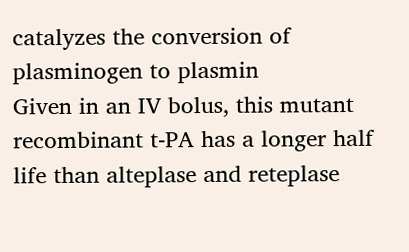catalyzes the conversion of plasminogen to plasmin
Given in an IV bolus, this mutant recombinant t-PA has a longer half life than alteplase and reteplase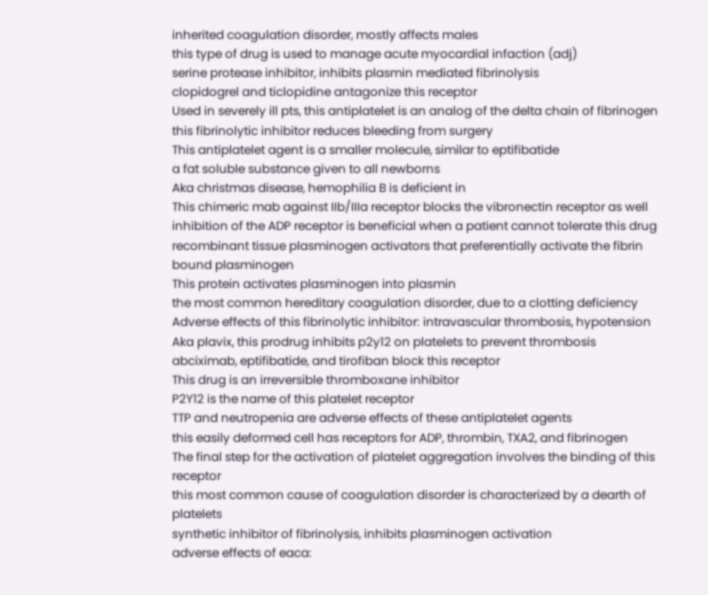inherited coagulation disorder, mostly affects males
this type of drug is used to manage acute myocardial infaction (adj)
serine protease inhibitor, inhibits plasmin mediated fibrinolysis
clopidogrel and ticlopidine antagonize this receptor
Used in severely ill pts, this antiplatelet is an analog of the delta chain of fibrinogen
this fibrinolytic inhibitor reduces bleeding from surgery
This antiplatelet agent is a smaller molecule, similar to eptifibatide
a fat soluble substance given to all newborns
Aka christmas disease, hemophilia B is deficient in
This chimeric mab against IIb/IIIa receptor blocks the vibronectin receptor as well
inhibition of the ADP receptor is beneficial when a patient cannot tolerate this drug
recombinant tissue plasminogen activators that preferentially activate the fibrin bound plasminogen
This protein activates plasminogen into plasmin
the most common hereditary coagulation disorder, due to a clotting deficiency
Adverse effects of this fibrinolytic inhibitor: intravascular thrombosis, hypotension
Aka plavix, this prodrug inhibits p2y12 on platelets to prevent thrombosis
abciximab, eptifibatide, and tirofiban block this receptor
This drug is an irreversible thromboxane inhibitor
P2Y12 is the name of this platelet receptor
TTP and neutropenia are adverse effects of these antiplatelet agents
this easily deformed cell has receptors for ADP, thrombin, TXA2, and fibrinogen
The final step for the activation of platelet aggregation involves the binding of this receptor
this most common cause of coagulation disorder is characterized by a dearth of platelets
synthetic inhibitor of fibrinolysis, inhibits plasminogen activation
adverse effects of eaca: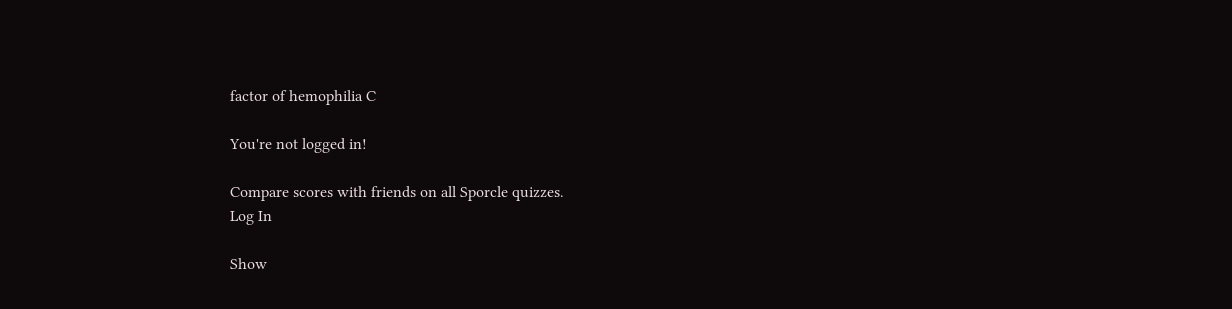factor of hemophilia C

You're not logged in!

Compare scores with friends on all Sporcle quizzes.
Log In

Show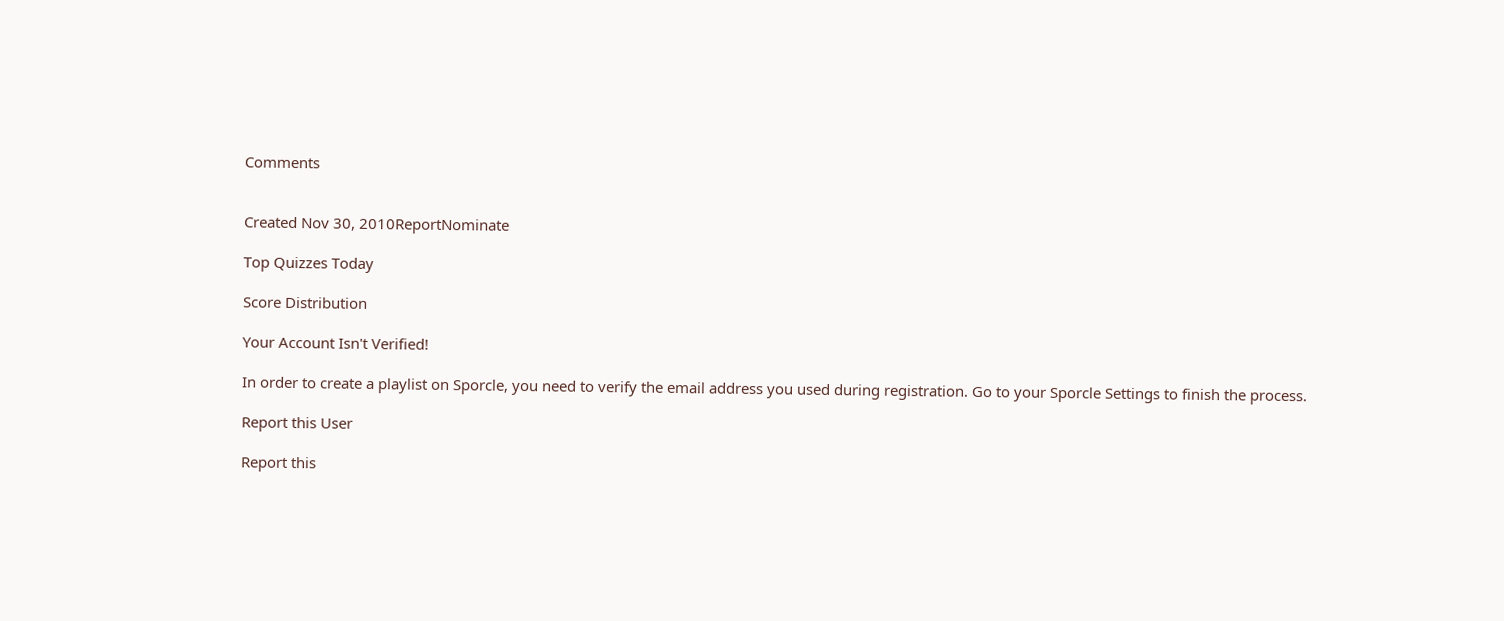Comments


Created Nov 30, 2010ReportNominate

Top Quizzes Today

Score Distribution

Your Account Isn't Verified!

In order to create a playlist on Sporcle, you need to verify the email address you used during registration. Go to your Sporcle Settings to finish the process.

Report this User

Report this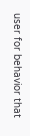user for behavior that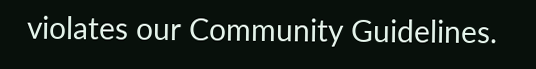violates our Community Guidelines.